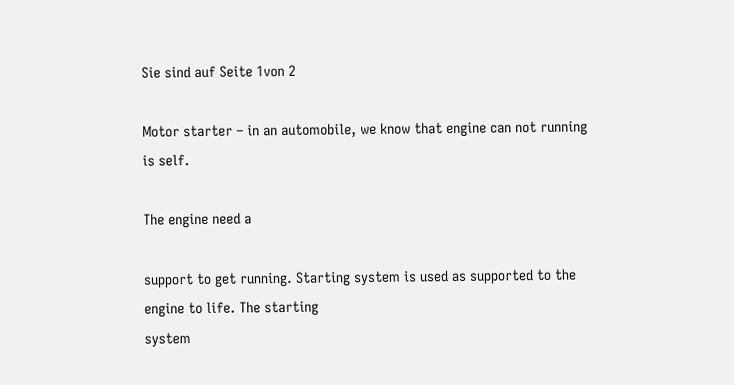Sie sind auf Seite 1von 2

Motor starter – in an automobile, we know that engine can not running is self.

The engine need a

support to get running. Starting system is used as supported to the engine to life. The starting
system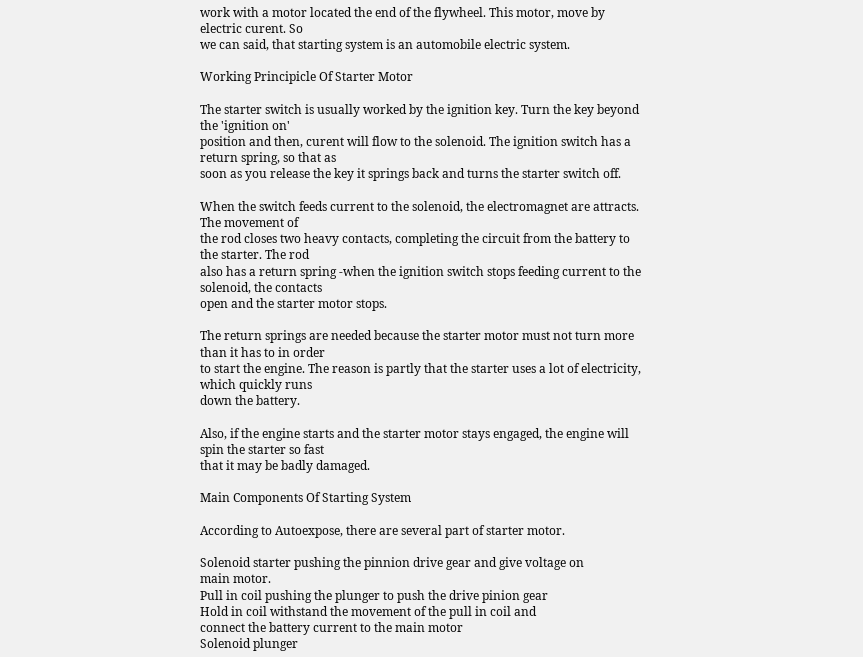work with a motor located the end of the flywheel. This motor, move by electric curent. So
we can said, that starting system is an automobile electric system.

Working Principicle Of Starter Motor

The starter switch is usually worked by the ignition key. Turn the key beyond the 'ignition on'
position and then, curent will flow to the solenoid. The ignition switch has a return spring, so that as
soon as you release the key it springs back and turns the starter switch off.

When the switch feeds current to the solenoid, the electromagnet are attracts. The movement of
the rod closes two heavy contacts, completing the circuit from the battery to the starter. The rod
also has a return spring -when the ignition switch stops feeding current to the solenoid, the contacts
open and the starter motor stops.

The return springs are needed because the starter motor must not turn more than it has to in order
to start the engine. The reason is partly that the starter uses a lot of electricity, which quickly runs
down the battery.

Also, if the engine starts and the starter motor stays engaged, the engine will spin the starter so fast
that it may be badly damaged.

Main Components Of Starting System

According to Autoexpose, there are several part of starter motor.

Solenoid starter pushing the pinnion drive gear and give voltage on
main motor.
Pull in coil pushing the plunger to push the drive pinion gear
Hold in coil withstand the movement of the pull in coil and
connect the battery current to the main motor
Solenoid plunger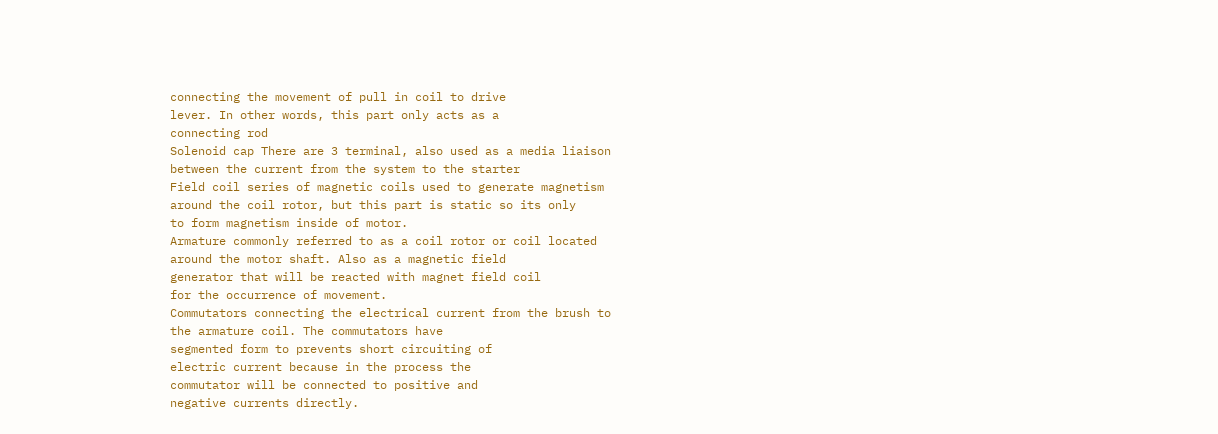connecting the movement of pull in coil to drive
lever. In other words, this part only acts as a
connecting rod
Solenoid cap There are 3 terminal, also used as a media liaison
between the current from the system to the starter
Field coil series of magnetic coils used to generate magnetism
around the coil rotor, but this part is static so its only
to form magnetism inside of motor.
Armature commonly referred to as a coil rotor or coil located
around the motor shaft. Also as a magnetic field
generator that will be reacted with magnet field coil
for the occurrence of movement.
Commutators connecting the electrical current from the brush to
the armature coil. The commutators have
segmented form to prevents short circuiting of
electric current because in the process the
commutator will be connected to positive and
negative currents directly.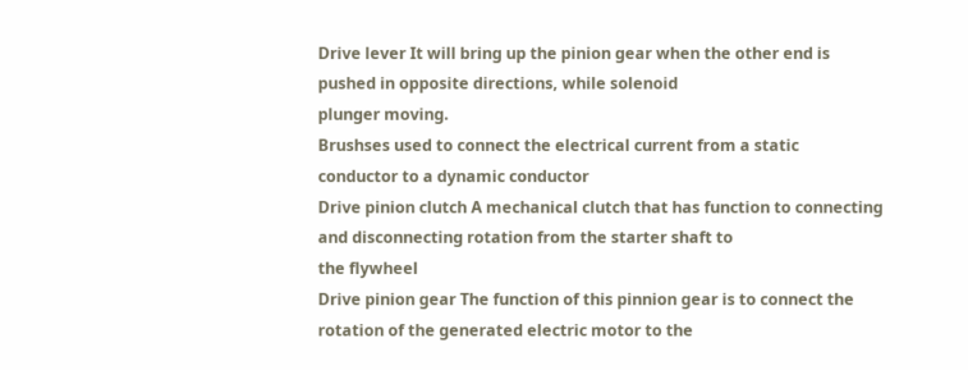Drive lever It will bring up the pinion gear when the other end is
pushed in opposite directions, while solenoid
plunger moving.
Brushses used to connect the electrical current from a static
conductor to a dynamic conductor
Drive pinion clutch A mechanical clutch that has function to connecting
and disconnecting rotation from the starter shaft to
the flywheel
Drive pinion gear The function of this pinnion gear is to connect the
rotation of the generated electric motor to the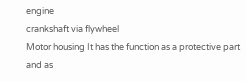engine
crankshaft via flywheel
Motor housing It has the function as a protective part and as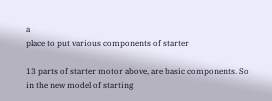a
place to put various components of starter

13 parts of starter motor above, are basic components. So in the new model of starting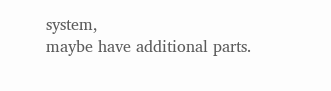system,
maybe have additional parts.